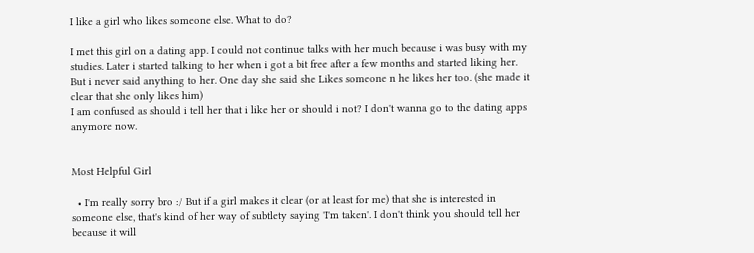I like a girl who likes someone else. What to do?

I met this girl on a dating app. I could not continue talks with her much because i was busy with my studies. Later i started talking to her when i got a bit free after a few months and started liking her. But i never said anything to her. One day she said she Likes someone n he likes her too. (she made it clear that she only likes him)
I am confused as should i tell her that i like her or should i not? I don't wanna go to the dating apps anymore now.


Most Helpful Girl

  • I'm really sorry bro :/ But if a girl makes it clear (or at least for me) that she is interested in someone else, that's kind of her way of subtlety saying 'I'm taken'. I don't think you should tell her because it will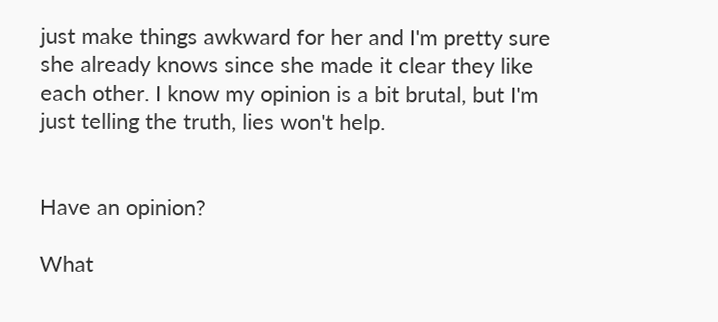just make things awkward for her and I'm pretty sure she already knows since she made it clear they like each other. I know my opinion is a bit brutal, but I'm just telling the truth, lies won't help.


Have an opinion?

What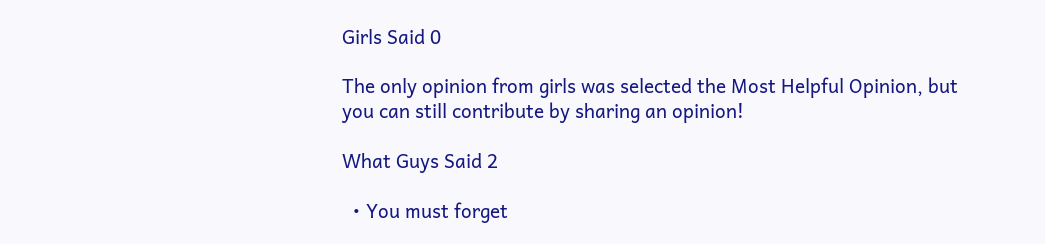Girls Said 0

The only opinion from girls was selected the Most Helpful Opinion, but you can still contribute by sharing an opinion!

What Guys Said 2

  • You must forget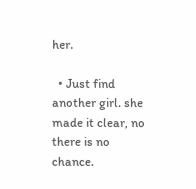her.

  • Just find another girl. she made it clear, no there is no chance.